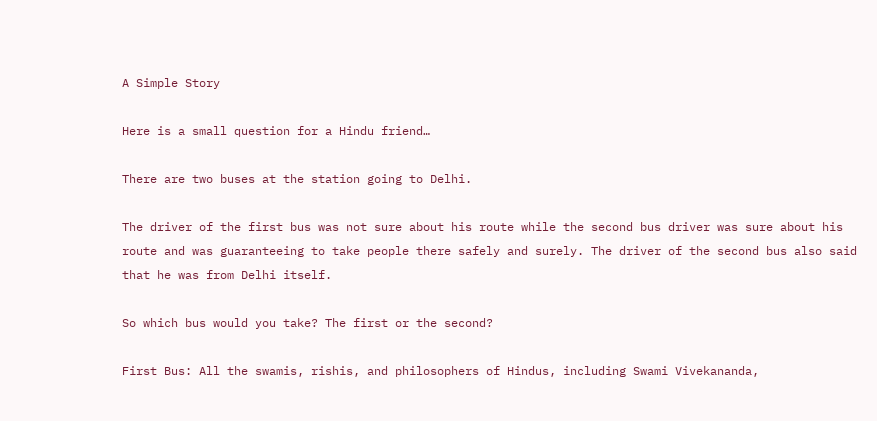A Simple Story

Here is a small question for a Hindu friend…

There are two buses at the station going to Delhi.

The driver of the first bus was not sure about his route while the second bus driver was sure about his route and was guaranteeing to take people there safely and surely. The driver of the second bus also said that he was from Delhi itself.

So which bus would you take? The first or the second?

First Bus: All the swamis, rishis, and philosophers of Hindus, including Swami Vivekananda,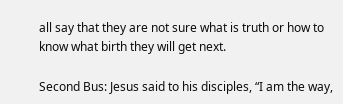all say that they are not sure what is truth or how to know what birth they will get next.

Second Bus: Jesus said to his disciples, “I am the way,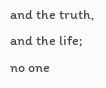and the truth, and the life; no one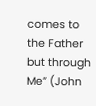comes to the Father but through Me” (John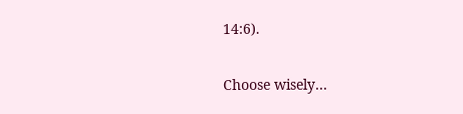14:6).

Choose wisely…